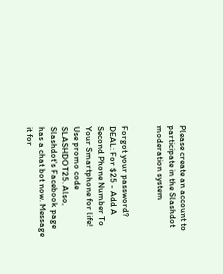Please create an account to participate in the Slashdot moderation system


Forgot your password?
DEAL: For $25 - Add A Second Phone Number To Your Smartphone for life! Use promo code SLASHDOT25. Also, Slashdot's Facebook page has a chat bot now. Message it for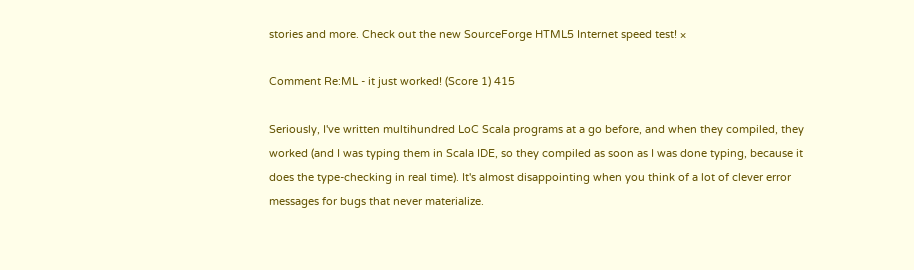stories and more. Check out the new SourceForge HTML5 Internet speed test! ×

Comment Re:ML - it just worked! (Score 1) 415

Seriously, I've written multihundred LoC Scala programs at a go before, and when they compiled, they worked (and I was typing them in Scala IDE, so they compiled as soon as I was done typing, because it does the type-checking in real time). It's almost disappointing when you think of a lot of clever error messages for bugs that never materialize.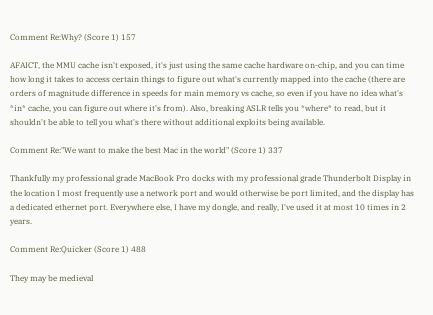Comment Re:Why? (Score 1) 157

AFAICT, the MMU cache isn't exposed, it's just using the same cache hardware on-chip, and you can time how long it takes to access certain things to figure out what's currently mapped into the cache (there are orders of magnitude difference in speeds for main memory vs cache, so even if you have no idea what's *in* cache, you can figure out where it's from). Also, breaking ASLR tells you *where* to read, but it shouldn't be able to tell you what's there without additional exploits being available.

Comment Re:"We want to make the best Mac in the world" (Score 1) 337

Thankfully my professional grade MacBook Pro docks with my professional grade Thunderbolt Display in the location I most frequently use a network port and would otherwise be port limited, and the display has a dedicated ethernet port. Everywhere else, I have my dongle, and really, I've used it at most 10 times in 2 years.

Comment Re:Quicker (Score 1) 488

They may be medieval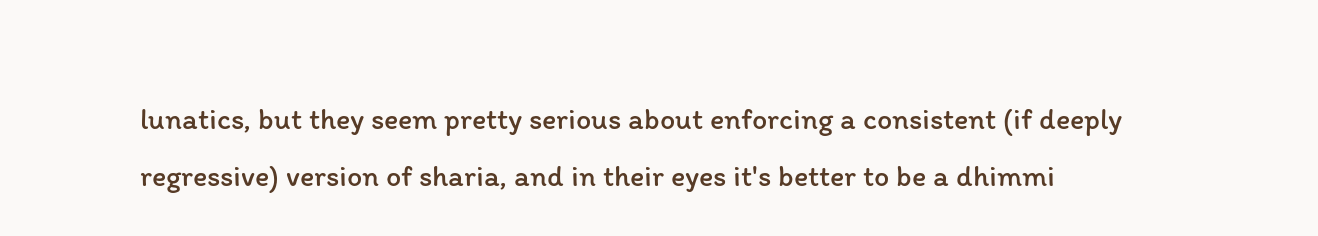lunatics, but they seem pretty serious about enforcing a consistent (if deeply regressive) version of sharia, and in their eyes it's better to be a dhimmi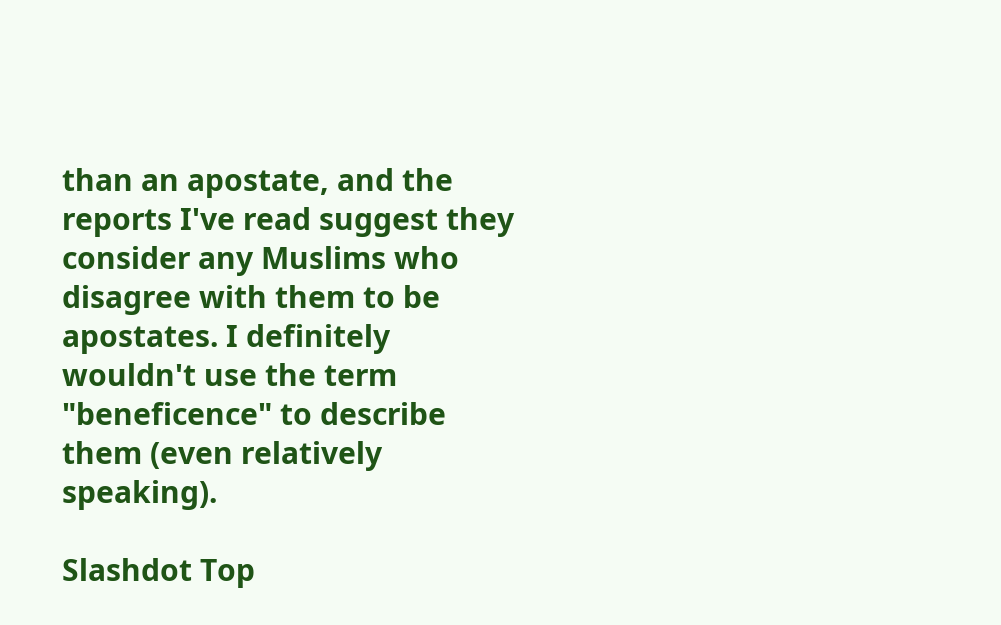than an apostate, and the reports I've read suggest they consider any Muslims who disagree with them to be apostates. I definitely wouldn't use the term "beneficence" to describe them (even relatively speaking).

Slashdot Top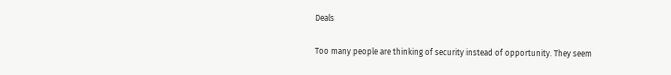Deals

Too many people are thinking of security instead of opportunity. They seem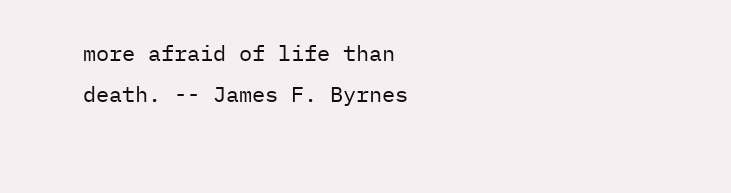more afraid of life than death. -- James F. Byrnes